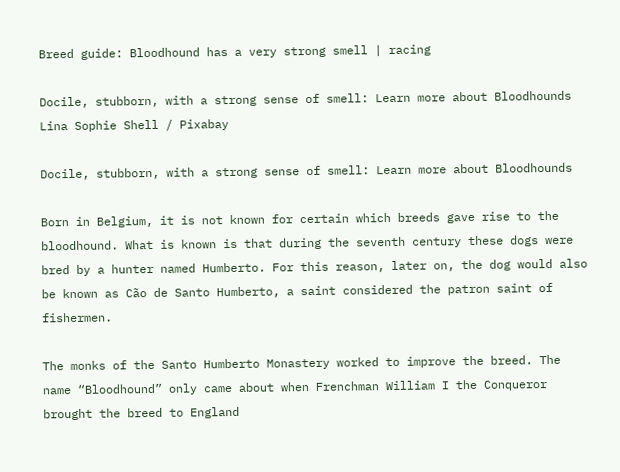Breed guide: Bloodhound has a very strong smell | racing

Docile, stubborn, with a strong sense of smell: Learn more about Bloodhounds
Lina Sophie Shell / Pixabay

Docile, stubborn, with a strong sense of smell: Learn more about Bloodhounds

Born in Belgium, it is not known for certain which breeds gave rise to the bloodhound. What is known is that during the seventh century these dogs were bred by a hunter named Humberto. For this reason, later on, the dog would also be known as Cão de Santo Humberto, a saint considered the patron saint of fishermen.

The monks of the Santo Humberto Monastery worked to improve the breed. The name “Bloodhound” only came about when Frenchman William I the Conqueror brought the breed to England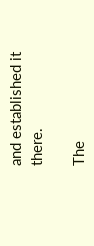and established it there.

The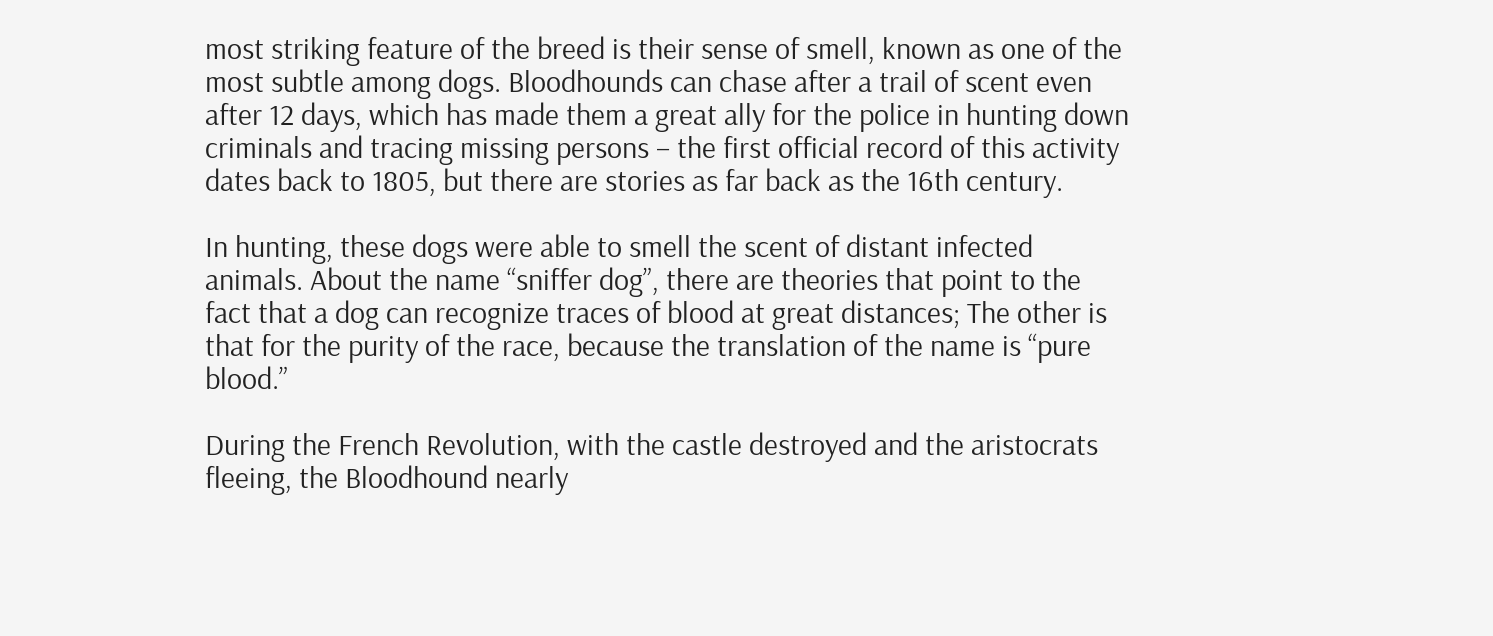most striking feature of the breed is their sense of smell, known as one of the most subtle among dogs. Bloodhounds can chase after a trail of scent even after 12 days, which has made them a great ally for the police in hunting down criminals and tracing missing persons – the first official record of this activity dates back to 1805, but there are stories as far back as the 16th century.

In hunting, these dogs were able to smell the scent of distant infected animals. About the name “sniffer dog”, there are theories that point to the fact that a dog can recognize traces of blood at great distances; The other is that for the purity of the race, because the translation of the name is “pure blood.”

During the French Revolution, with the castle destroyed and the aristocrats fleeing, the Bloodhound nearly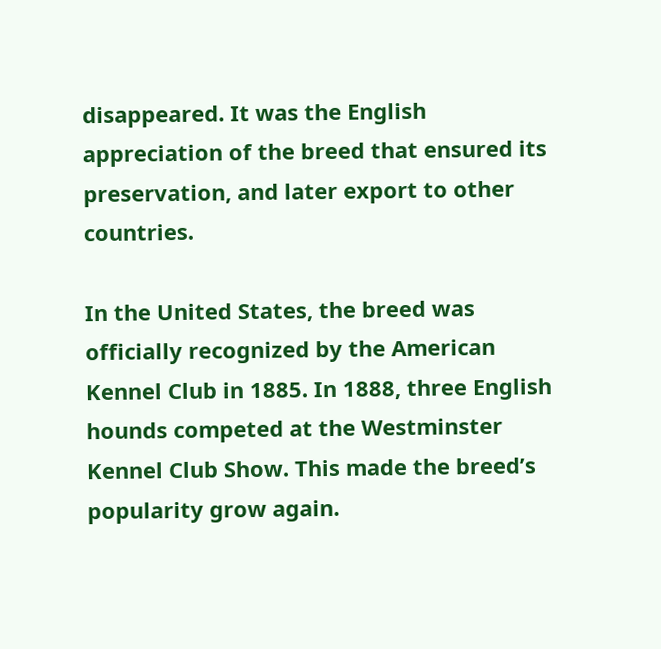disappeared. It was the English appreciation of the breed that ensured its preservation, and later export to other countries.

In the United States, the breed was officially recognized by the American Kennel Club in 1885. In 1888, three English hounds competed at the Westminster Kennel Club Show. This made the breed’s popularity grow again.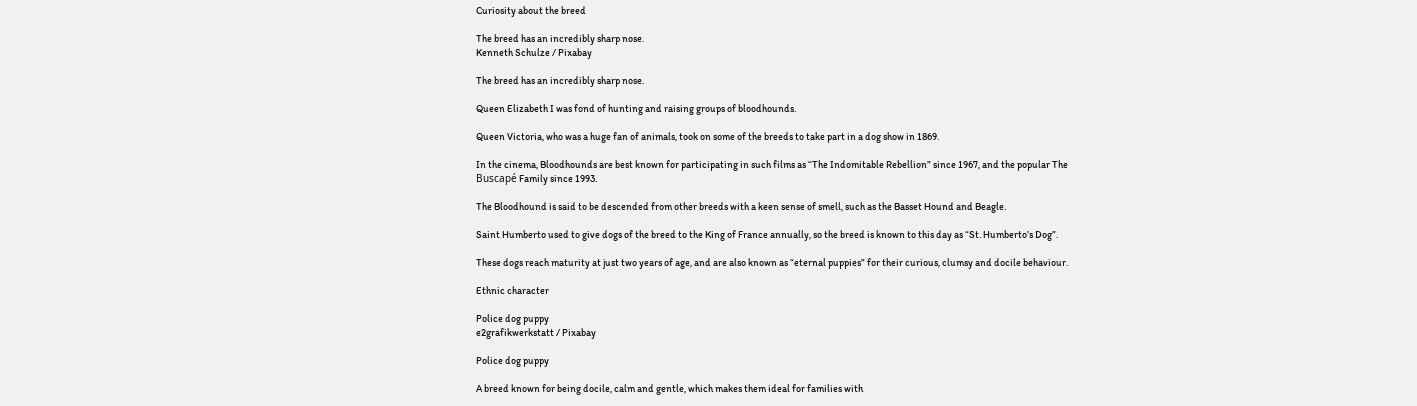Curiosity about the breed

The breed has an incredibly sharp nose.
Kenneth Schulze / Pixabay

The breed has an incredibly sharp nose.

Queen Elizabeth I was fond of hunting and raising groups of bloodhounds.

Queen Victoria, who was a huge fan of animals, took on some of the breeds to take part in a dog show in 1869.

In the cinema, Bloodhounds are best known for participating in such films as “The Indomitable Rebellion” since 1967, and the popular The Buscapé Family since 1993.

The Bloodhound is said to be descended from other breeds with a keen sense of smell, such as the Basset Hound and Beagle.

Saint Humberto used to give dogs of the breed to the King of France annually, so the breed is known to this day as “St. Humberto’s Dog”.

These dogs reach maturity at just two years of age, and are also known as “eternal puppies” for their curious, clumsy and docile behaviour.

Ethnic character

Police dog puppy
e2grafikwerkstatt / Pixabay

Police dog puppy

A breed known for being docile, calm and gentle, which makes them ideal for families with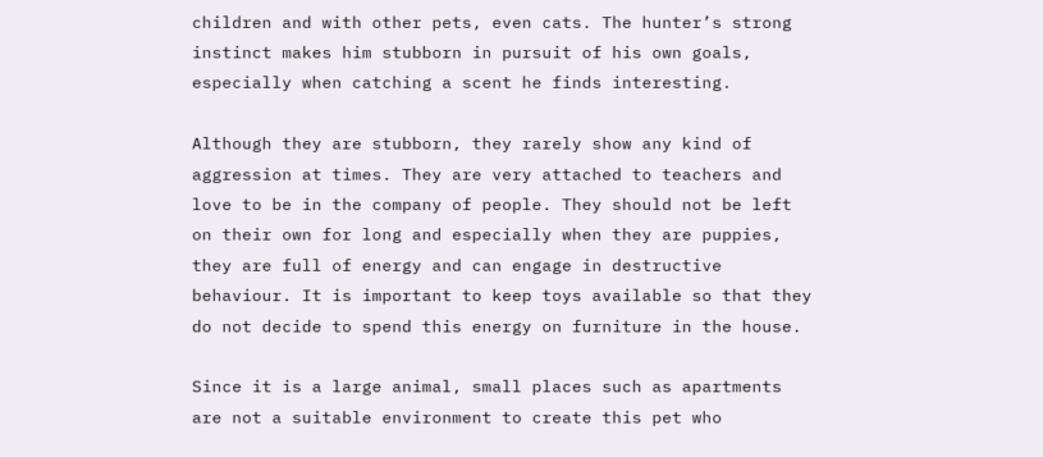children and with other pets, even cats. The hunter’s strong instinct makes him stubborn in pursuit of his own goals, especially when catching a scent he finds interesting.

Although they are stubborn, they rarely show any kind of aggression at times. They are very attached to teachers and love to be in the company of people. They should not be left on their own for long and especially when they are puppies, they are full of energy and can engage in destructive behaviour. It is important to keep toys available so that they do not decide to spend this energy on furniture in the house.

Since it is a large animal, small places such as apartments are not a suitable environment to create this pet who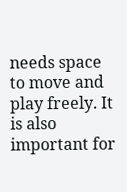needs space to move and play freely. It is also important for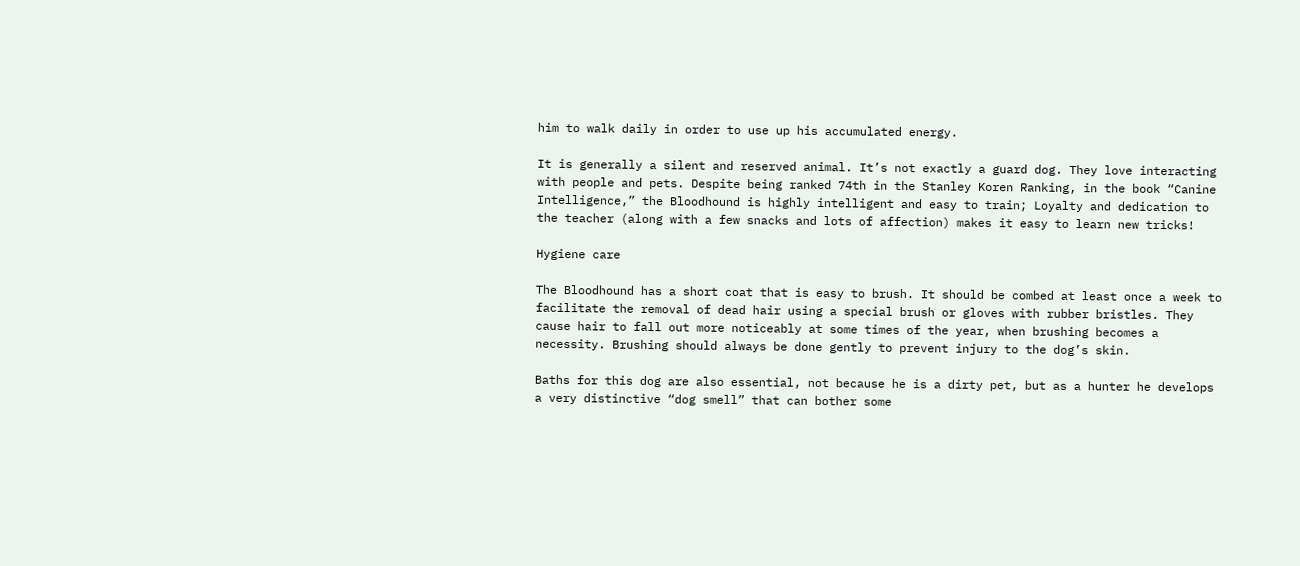him to walk daily in order to use up his accumulated energy.

It is generally a silent and reserved animal. It’s not exactly a guard dog. They love interacting with people and pets. Despite being ranked 74th in the Stanley Koren Ranking, in the book “Canine Intelligence,” the Bloodhound is highly intelligent and easy to train; Loyalty and dedication to the teacher (along with a few snacks and lots of affection) makes it easy to learn new tricks!

Hygiene care

The Bloodhound has a short coat that is easy to brush. It should be combed at least once a week to facilitate the removal of dead hair using a special brush or gloves with rubber bristles. They cause hair to fall out more noticeably at some times of the year, when brushing becomes a necessity. Brushing should always be done gently to prevent injury to the dog’s skin.

Baths for this dog are also essential, not because he is a dirty pet, but as a hunter he develops a very distinctive “dog smell” that can bother some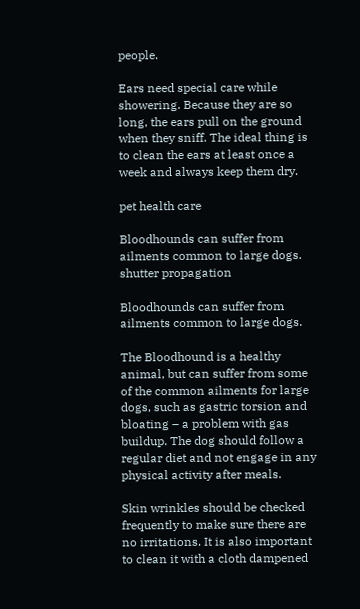people.

Ears need special care while showering. Because they are so long, the ears pull on the ground when they sniff. The ideal thing is to clean the ears at least once a week and always keep them dry.

pet health care

Bloodhounds can suffer from ailments common to large dogs.
shutter propagation

Bloodhounds can suffer from ailments common to large dogs.

The Bloodhound is a healthy animal, but can suffer from some of the common ailments for large dogs, such as gastric torsion and bloating – a problem with gas buildup. The dog should follow a regular diet and not engage in any physical activity after meals.

Skin wrinkles should be checked frequently to make sure there are no irritations. It is also important to clean it with a cloth dampened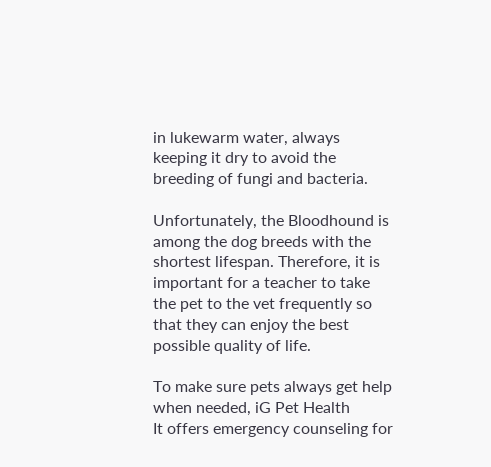in lukewarm water, always keeping it dry to avoid the breeding of fungi and bacteria.

Unfortunately, the Bloodhound is among the dog breeds with the shortest lifespan. Therefore, it is important for a teacher to take the pet to the vet frequently so that they can enjoy the best possible quality of life.

To make sure pets always get help when needed, iG Pet Health
It offers emergency counseling for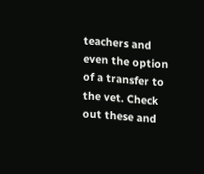teachers and even the option of a transfer to the vet. Check out these and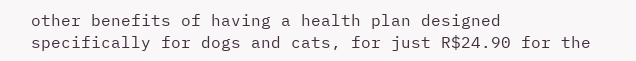other benefits of having a health plan designed specifically for dogs and cats, for just R$24.90 for the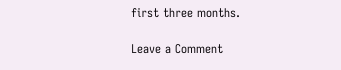first three months.

Leave a Comment